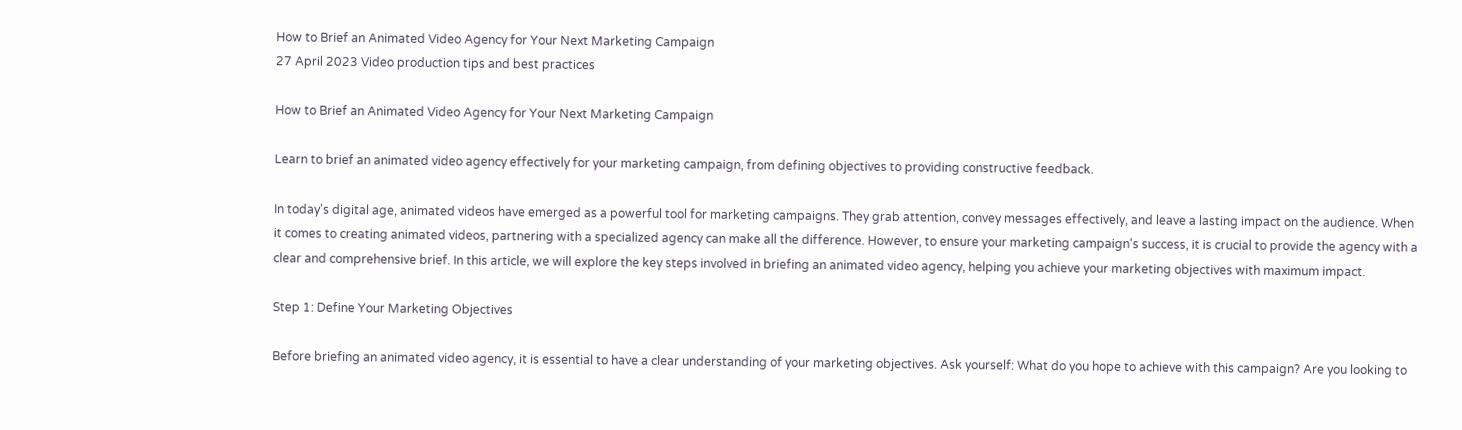How to Brief an Animated Video Agency for Your Next Marketing Campaign
27 April 2023 Video production tips and best practices

How to Brief an Animated Video Agency for Your Next Marketing Campaign

Learn to brief an animated video agency effectively for your marketing campaign, from defining objectives to providing constructive feedback.

In today's digital age, animated videos have emerged as a powerful tool for marketing campaigns. They grab attention, convey messages effectively, and leave a lasting impact on the audience. When it comes to creating animated videos, partnering with a specialized agency can make all the difference. However, to ensure your marketing campaign's success, it is crucial to provide the agency with a clear and comprehensive brief. In this article, we will explore the key steps involved in briefing an animated video agency, helping you achieve your marketing objectives with maximum impact.

Step 1: Define Your Marketing Objectives

Before briefing an animated video agency, it is essential to have a clear understanding of your marketing objectives. Ask yourself: What do you hope to achieve with this campaign? Are you looking to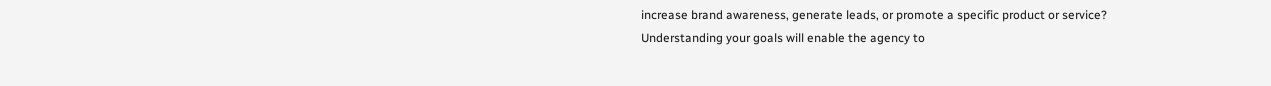increase brand awareness, generate leads, or promote a specific product or service? Understanding your goals will enable the agency to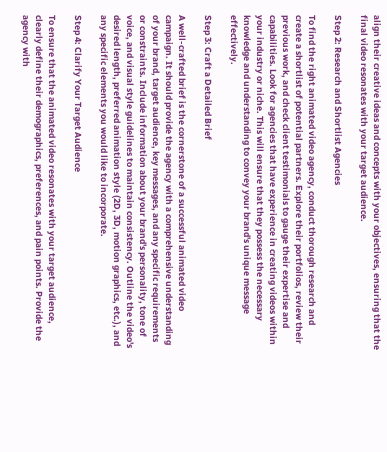align their creative ideas and concepts with your objectives, ensuring that the final video resonates with your target audience.

Step 2: Research and Shortlist Agencies

To find the right animated video agency, conduct thorough research and create a shortlist of potential partners. Explore their portfolios, review their previous work, and check client testimonials to gauge their expertise and capabilities. Look for agencies that have experience in creating videos within your industry or niche. This will ensure that they possess the necessary knowledge and understanding to convey your brand's unique message effectively.

Step 3: Craft a Detailed Brief

A well-crafted brief is the cornerstone of a successful animated video campaign. It should provide the agency with a comprehensive understanding of your brand, target audience, key messages, and any specific requirements or constraints. Include information about your brand's personality, tone of voice, and visual style guidelines to maintain consistency. Outline the video's desired length, preferred animation style (2D, 3D, motion graphics, etc.), and any specific elements you would like to incorporate.

Step 4: Clarify Your Target Audience

To ensure that the animated video resonates with your target audience, clearly define their demographics, preferences, and pain points. Provide the agency with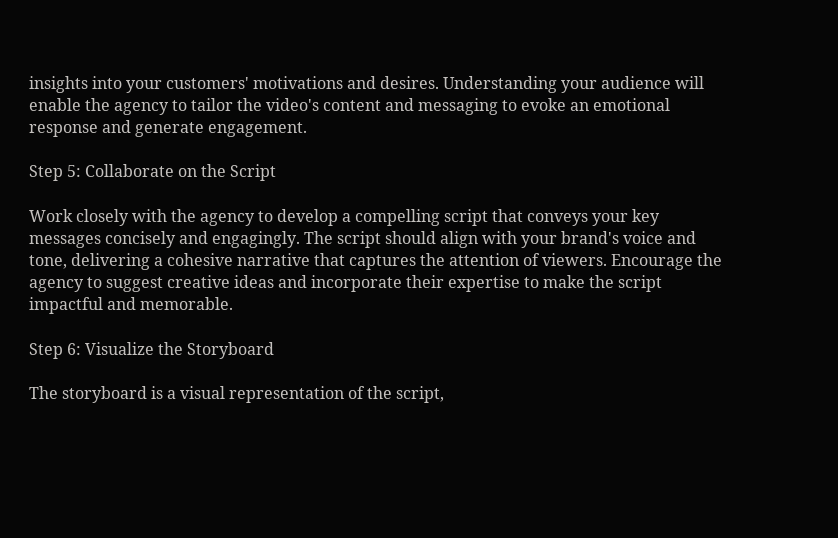insights into your customers' motivations and desires. Understanding your audience will enable the agency to tailor the video's content and messaging to evoke an emotional response and generate engagement.

Step 5: Collaborate on the Script

Work closely with the agency to develop a compelling script that conveys your key messages concisely and engagingly. The script should align with your brand's voice and tone, delivering a cohesive narrative that captures the attention of viewers. Encourage the agency to suggest creative ideas and incorporate their expertise to make the script impactful and memorable.

Step 6: Visualize the Storyboard

The storyboard is a visual representation of the script,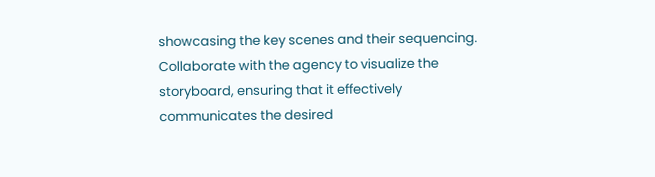showcasing the key scenes and their sequencing. Collaborate with the agency to visualize the storyboard, ensuring that it effectively communicates the desired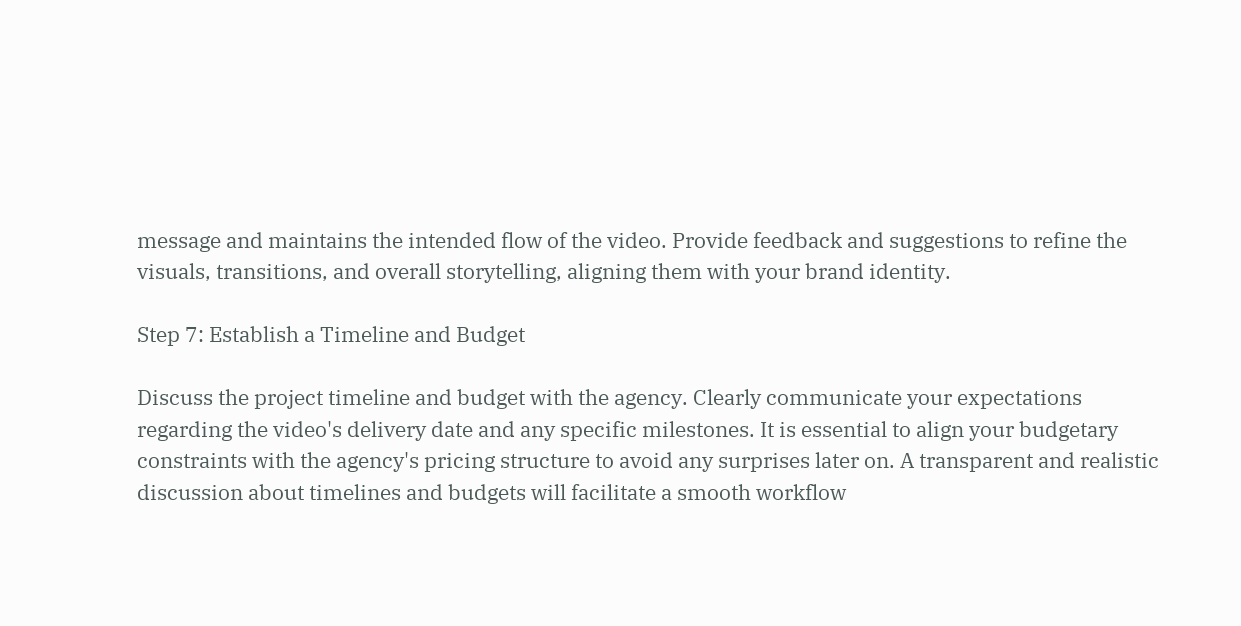message and maintains the intended flow of the video. Provide feedback and suggestions to refine the visuals, transitions, and overall storytelling, aligning them with your brand identity.

Step 7: Establish a Timeline and Budget

Discuss the project timeline and budget with the agency. Clearly communicate your expectations regarding the video's delivery date and any specific milestones. It is essential to align your budgetary constraints with the agency's pricing structure to avoid any surprises later on. A transparent and realistic discussion about timelines and budgets will facilitate a smooth workflow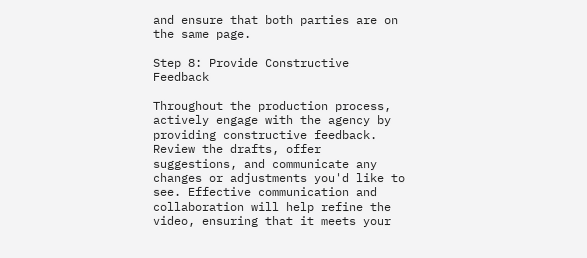and ensure that both parties are on the same page.

Step 8: Provide Constructive Feedback

Throughout the production process, actively engage with the agency by providing constructive feedback. Review the drafts, offer suggestions, and communicate any changes or adjustments you'd like to see. Effective communication and collaboration will help refine the video, ensuring that it meets your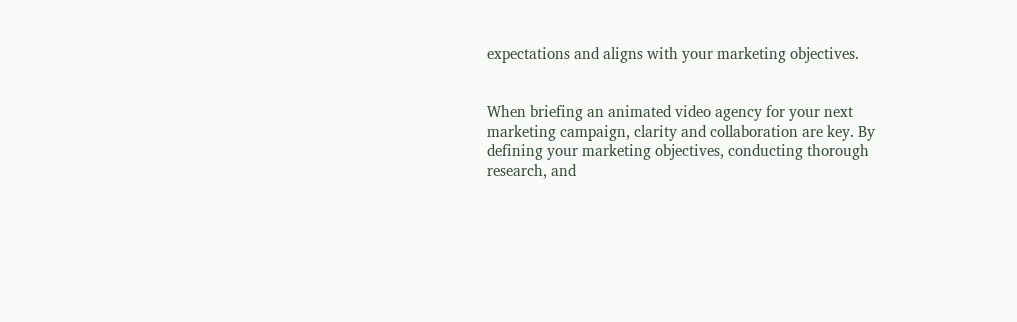expectations and aligns with your marketing objectives.


When briefing an animated video agency for your next marketing campaign, clarity and collaboration are key. By defining your marketing objectives, conducting thorough research, and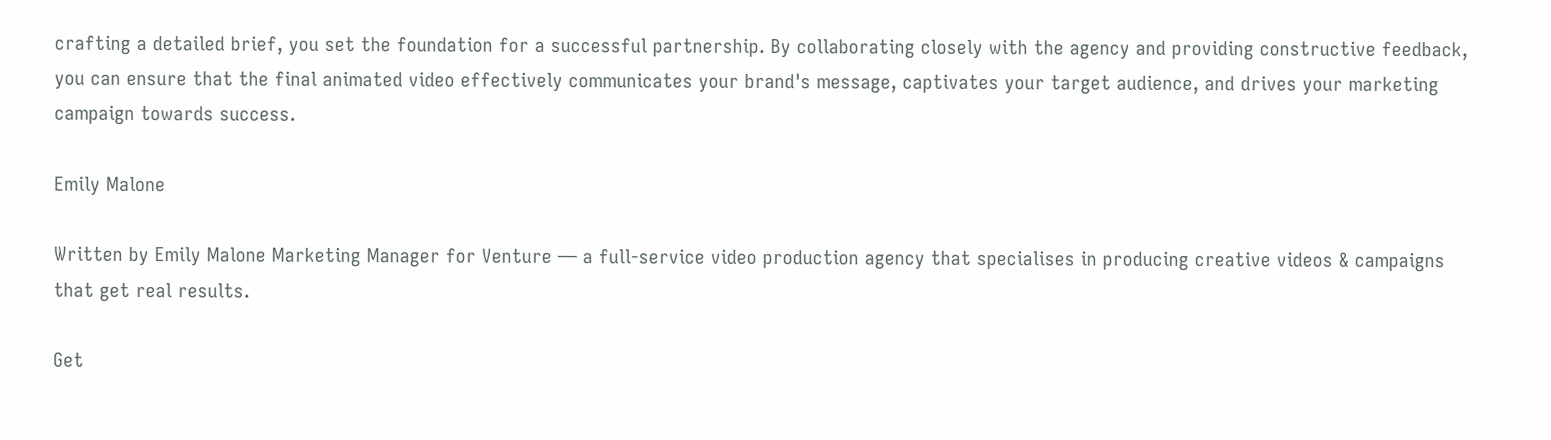crafting a detailed brief, you set the foundation for a successful partnership. By collaborating closely with the agency and providing constructive feedback, you can ensure that the final animated video effectively communicates your brand's message, captivates your target audience, and drives your marketing campaign towards success.

Emily Malone

Written by Emily Malone Marketing Manager for Venture — a full-service video production agency that specialises in producing creative videos & campaigns that get real results.

Get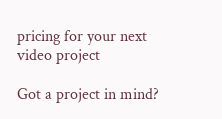pricing for your next video project

Got a project in mind?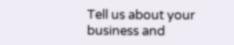Tell us about your business and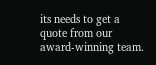its needs to get a quote from our award-winning team.